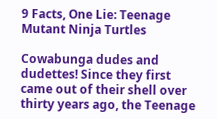9 Facts, One Lie: Teenage Mutant Ninja Turtles

Cowabunga dudes and dudettes! Since they first came out of their shell over thirty years ago, the Teenage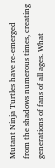Mutant Ninja Turtles have re-emerged from the shadows numerous times, creating generations of fans of all ages. What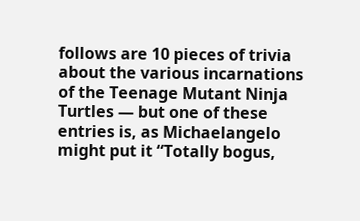follows are 10 pieces of trivia about the various incarnations of the Teenage Mutant Ninja Turtles — but one of these entries is, as Michaelangelo might put it “Totally bogus,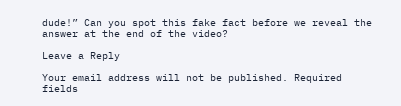dude!” Can you spot this fake fact before we reveal the answer at the end of the video?

Leave a Reply

Your email address will not be published. Required fields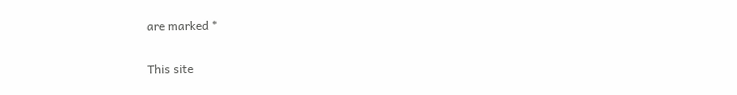are marked *

This site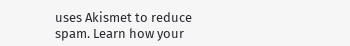uses Akismet to reduce spam. Learn how your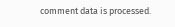comment data is processed.